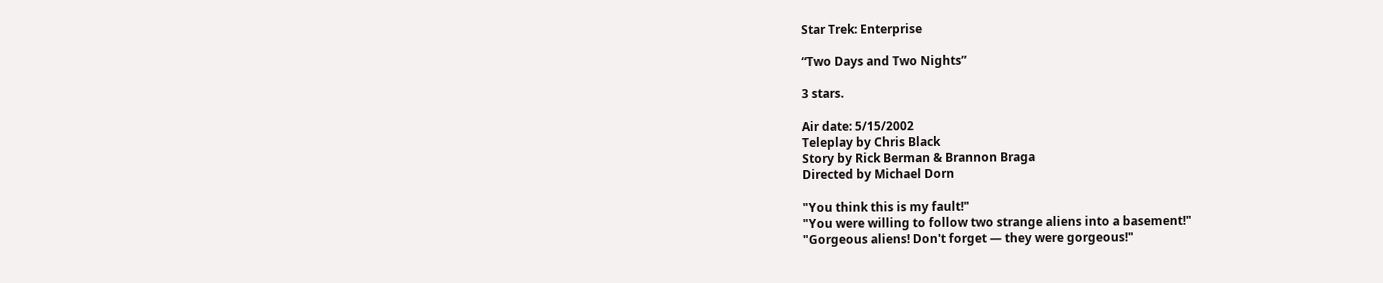Star Trek: Enterprise

“Two Days and Two Nights”

3 stars.

Air date: 5/15/2002
Teleplay by Chris Black
Story by Rick Berman & Brannon Braga
Directed by Michael Dorn

"You think this is my fault!"
"You were willing to follow two strange aliens into a basement!"
"Gorgeous aliens! Don't forget — they were gorgeous!"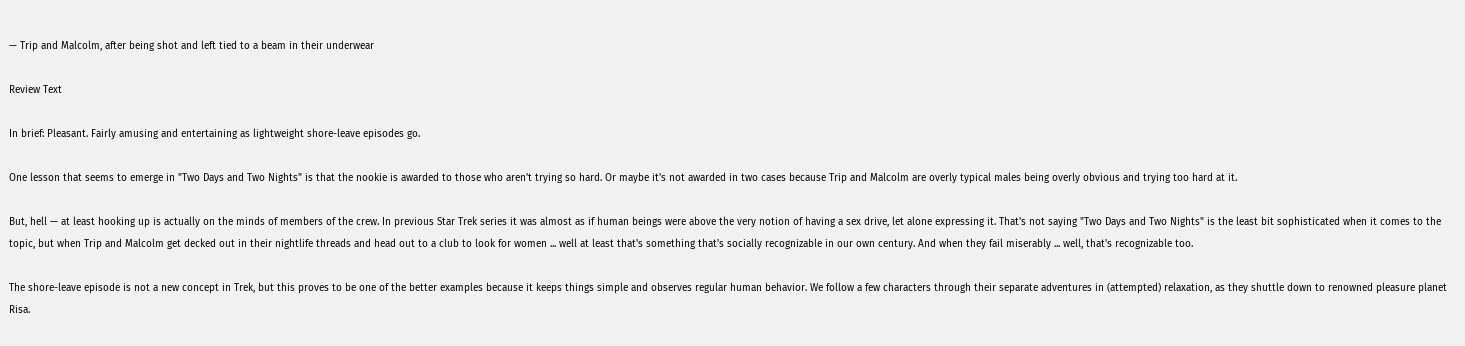— Trip and Malcolm, after being shot and left tied to a beam in their underwear

Review Text

In brief: Pleasant. Fairly amusing and entertaining as lightweight shore-leave episodes go.

One lesson that seems to emerge in "Two Days and Two Nights" is that the nookie is awarded to those who aren't trying so hard. Or maybe it's not awarded in two cases because Trip and Malcolm are overly typical males being overly obvious and trying too hard at it.

But, hell — at least hooking up is actually on the minds of members of the crew. In previous Star Trek series it was almost as if human beings were above the very notion of having a sex drive, let alone expressing it. That's not saying "Two Days and Two Nights" is the least bit sophisticated when it comes to the topic, but when Trip and Malcolm get decked out in their nightlife threads and head out to a club to look for women ... well at least that's something that's socially recognizable in our own century. And when they fail miserably ... well, that's recognizable too.

The shore-leave episode is not a new concept in Trek, but this proves to be one of the better examples because it keeps things simple and observes regular human behavior. We follow a few characters through their separate adventures in (attempted) relaxation, as they shuttle down to renowned pleasure planet Risa.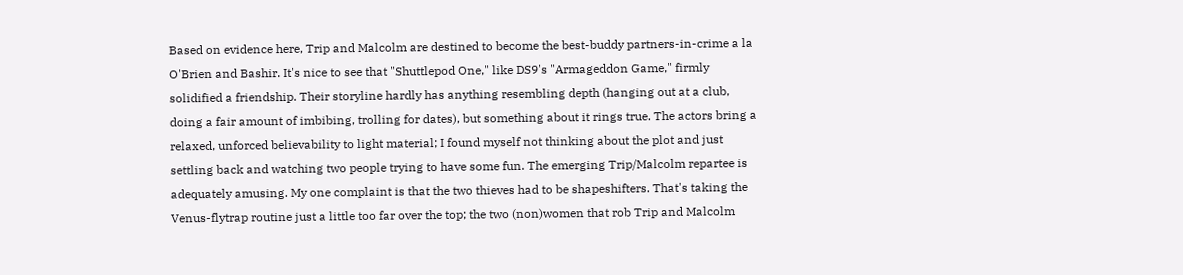Based on evidence here, Trip and Malcolm are destined to become the best-buddy partners-in-crime a la O'Brien and Bashir. It's nice to see that "Shuttlepod One," like DS9's "Armageddon Game," firmly solidified a friendship. Their storyline hardly has anything resembling depth (hanging out at a club, doing a fair amount of imbibing, trolling for dates), but something about it rings true. The actors bring a relaxed, unforced believability to light material; I found myself not thinking about the plot and just settling back and watching two people trying to have some fun. The emerging Trip/Malcolm repartee is adequately amusing. My one complaint is that the two thieves had to be shapeshifters. That's taking the Venus-flytrap routine just a little too far over the top; the two (non)women that rob Trip and Malcolm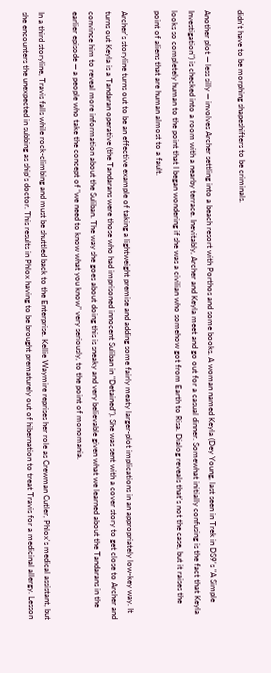didn't have to be morphing shapeshifters to be criminals.

Another plot — less silly — involves Archer settling into a beach resort with Porthos and some books. A woman named Keyla (Dey Young, last seen in Trek in DS9's "A Simple Investigation") is checked into a room with a nearby terrace. Inevitably, Archer and Keyla meet and go out for a casual dinner. Somewhat initially confusing is the fact that Keyla looks so completely human to the point that I began wondering if she was a civilian who somehow got from Earth to Risa. Dialog reveals that's not the case, but it raises the point of aliens that are human almost to a fault.

Archer's storyline turns out to be an effective example of taking a lightweight premise and adding some fairly meaty larger-plot implications in an appropriately low-key way. It turns out Keyla is a Tandaran operative (the Tandarans were those who had imprisoned innocent Suliban in "Detained"). She was sent with a cover story to get close to Archer and convince him to reveal more information about the Suliban. The way she goes about doing this is sneaky and very believable given what we learned about the Tandarans in the earlier episode — a people who take the concept of "we need to know what you know" very seriously, to the point of monomania.

In a third storyline, Travis falls while rock-climbing and must be shuttled back to the Enterprise. Kellie Waymire reprises her role as Crewman Cutler, Phlox's medical assistant, but she encounters the unexpected in subbing as ship's doctor. This results in Phlox having to be brought prematurely out of hibernation to treat Travis for a medicinal allergy. Lesson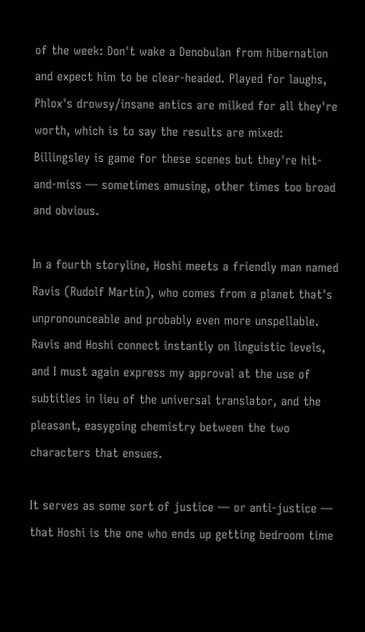of the week: Don't wake a Denobulan from hibernation and expect him to be clear-headed. Played for laughs, Phlox's drowsy/insane antics are milked for all they're worth, which is to say the results are mixed: Billingsley is game for these scenes but they're hit-and-miss — sometimes amusing, other times too broad and obvious.

In a fourth storyline, Hoshi meets a friendly man named Ravis (Rudolf Martin), who comes from a planet that's unpronounceable and probably even more unspellable. Ravis and Hoshi connect instantly on linguistic levels, and I must again express my approval at the use of subtitles in lieu of the universal translator, and the pleasant, easygoing chemistry between the two characters that ensues.

It serves as some sort of justice — or anti-justice — that Hoshi is the one who ends up getting bedroom time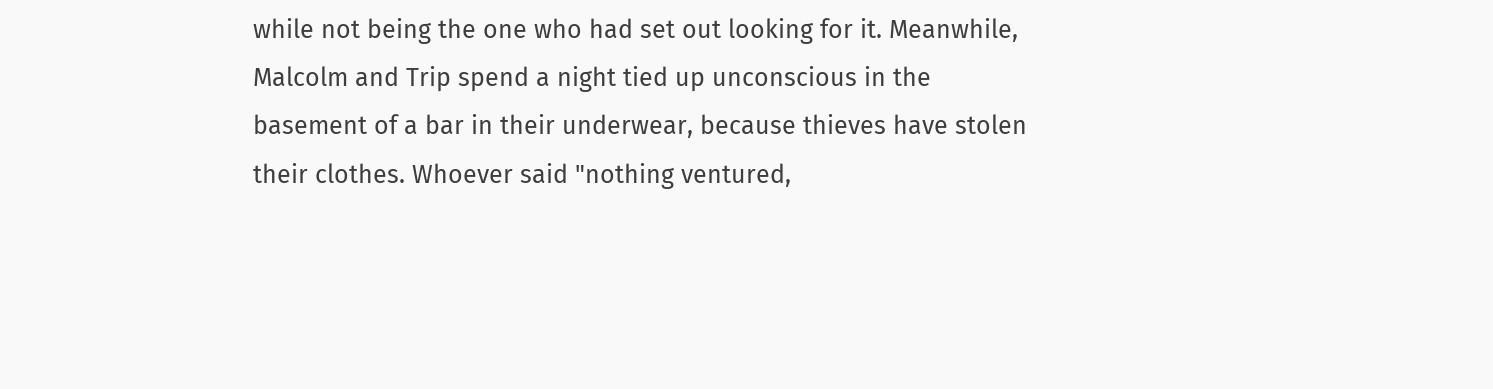while not being the one who had set out looking for it. Meanwhile, Malcolm and Trip spend a night tied up unconscious in the basement of a bar in their underwear, because thieves have stolen their clothes. Whoever said "nothing ventured,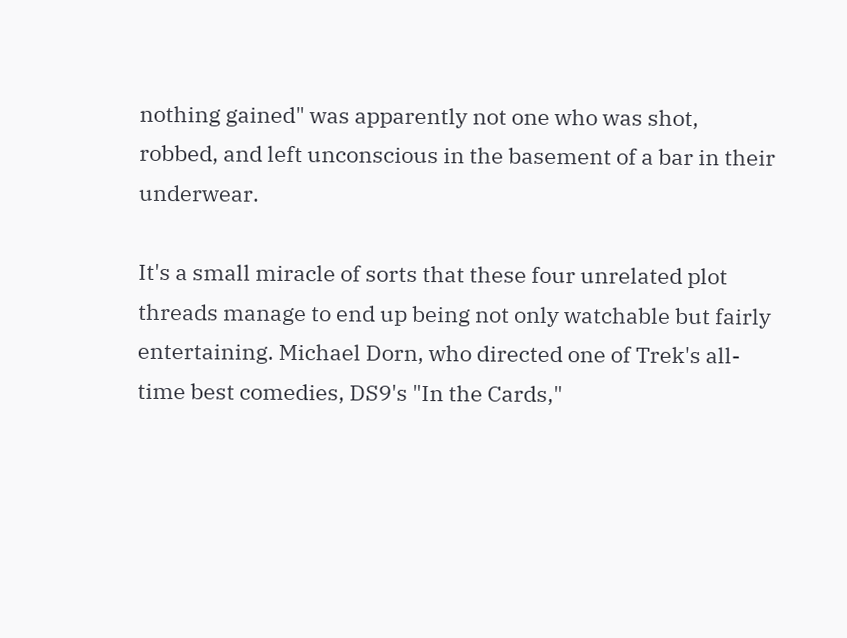nothing gained" was apparently not one who was shot, robbed, and left unconscious in the basement of a bar in their underwear.

It's a small miracle of sorts that these four unrelated plot threads manage to end up being not only watchable but fairly entertaining. Michael Dorn, who directed one of Trek's all-time best comedies, DS9's "In the Cards,"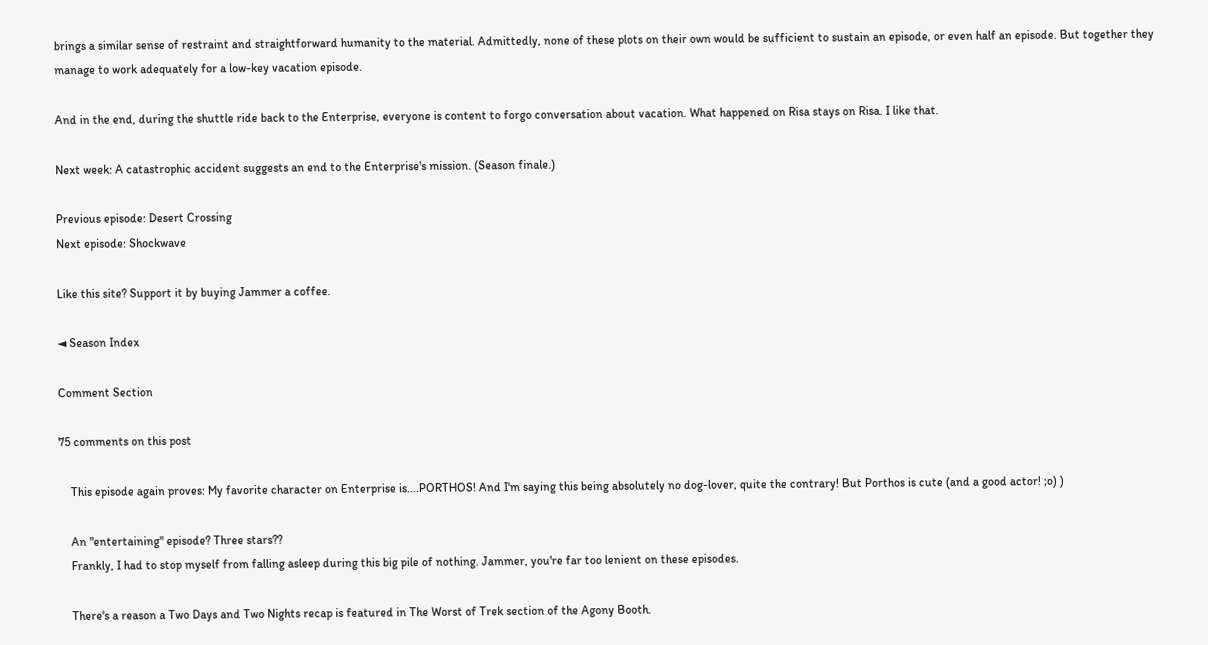brings a similar sense of restraint and straightforward humanity to the material. Admittedly, none of these plots on their own would be sufficient to sustain an episode, or even half an episode. But together they manage to work adequately for a low-key vacation episode.

And in the end, during the shuttle ride back to the Enterprise, everyone is content to forgo conversation about vacation. What happened on Risa stays on Risa. I like that.

Next week: A catastrophic accident suggests an end to the Enterprise's mission. (Season finale.)

Previous episode: Desert Crossing
Next episode: Shockwave

Like this site? Support it by buying Jammer a coffee.

◄ Season Index

Comment Section

75 comments on this post

    This episode again proves: My favorite character on Enterprise is....PORTHOS! And I'm saying this being absolutely no dog-lover, quite the contrary! But Porthos is cute (and a good actor! ;o) )

    An "entertaining" episode? Three stars??
    Frankly, I had to stop myself from falling asleep during this big pile of nothing. Jammer, you're far too lenient on these episodes.

    There's a reason a Two Days and Two Nights recap is featured in The Worst of Trek section of the Agony Booth.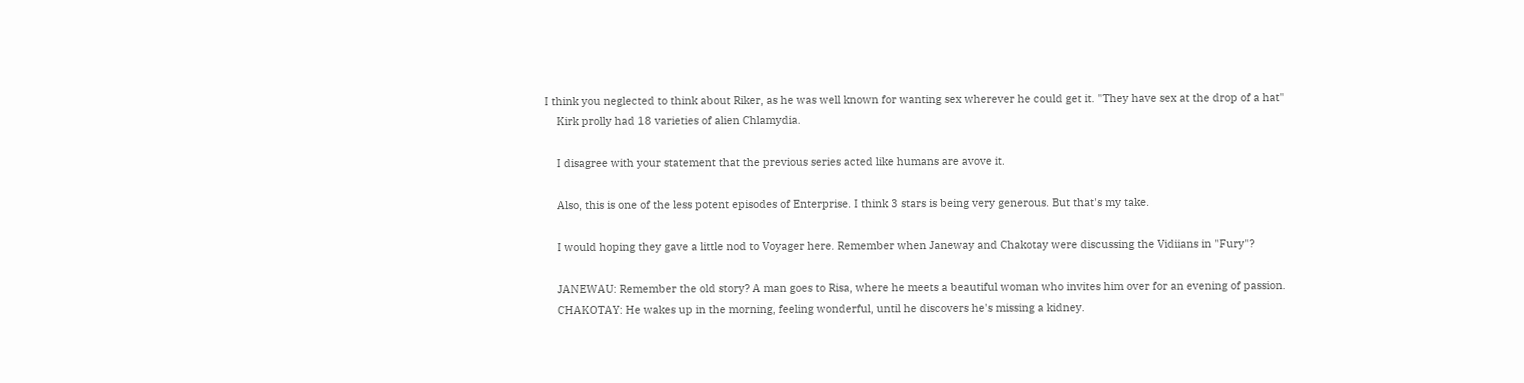I think you neglected to think about Riker, as he was well known for wanting sex wherever he could get it. "They have sex at the drop of a hat"
    Kirk prolly had 18 varieties of alien Chlamydia.

    I disagree with your statement that the previous series acted like humans are avove it.

    Also, this is one of the less potent episodes of Enterprise. I think 3 stars is being very generous. But that's my take.

    I would hoping they gave a little nod to Voyager here. Remember when Janeway and Chakotay were discussing the Vidiians in "Fury"?

    JANEWAU: Remember the old story? A man goes to Risa, where he meets a beautiful woman who invites him over for an evening of passion.
    CHAKOTAY: He wakes up in the morning, feeling wonderful, until he discovers he's missing a kidney.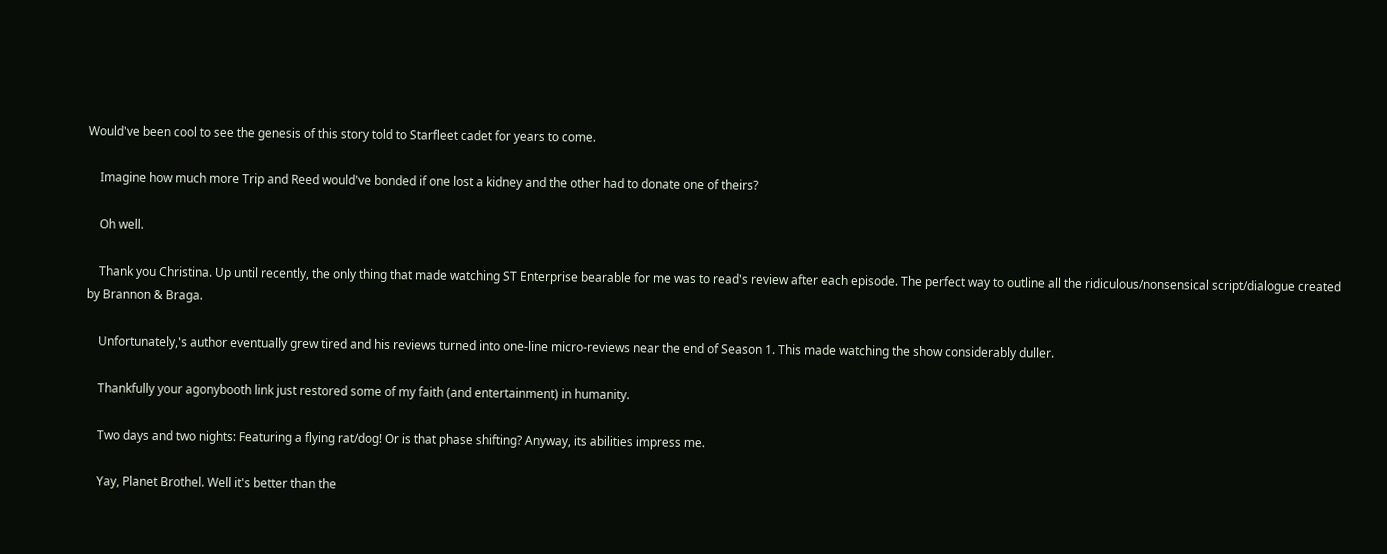Would've been cool to see the genesis of this story told to Starfleet cadet for years to come.

    Imagine how much more Trip and Reed would've bonded if one lost a kidney and the other had to donate one of theirs?

    Oh well.

    Thank you Christina. Up until recently, the only thing that made watching ST Enterprise bearable for me was to read's review after each episode. The perfect way to outline all the ridiculous/nonsensical script/dialogue created by Brannon & Braga.

    Unfortunately,'s author eventually grew tired and his reviews turned into one-line micro-reviews near the end of Season 1. This made watching the show considerably duller.

    Thankfully your agonybooth link just restored some of my faith (and entertainment) in humanity.

    Two days and two nights: Featuring a flying rat/dog! Or is that phase shifting? Anyway, its abilities impress me.

    Yay, Planet Brothel. Well it's better than the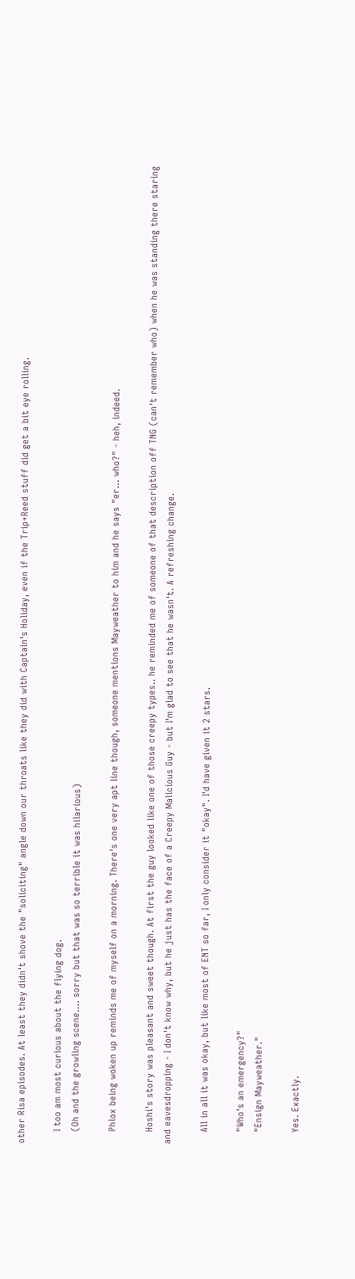other Risa episodes. At least they didn't shove the "soliciting" angle down our throats like they did with Captain's Holiday, even if the Trip+Reed stuff did get a bit eye rolling.

    I too am most curious about the flying dog.
    (Oh and the growling scene.... sorry but that was so terrible it was hilarious)

    Phlox being woken up reminds me of myself on a morning. There's one very apt line though, someone mentions Mayweather to him and he says "er... who?" - heh, indeed.

    Hoshi's story was pleasant and sweet though. At first the guy looked like one of those creepy types.. he reminded me of someone of that description off TNG (can't remember who) when he was standing there staring and eavesdropping - I don't know why, but he just has the face of a Creepy Malicious Guy - but I'm glad to see that he wasn't. A refreshing change.

    All in all it was okay, but like most of ENT so far, I only consider it "okay". I'd have given it 2 stars.

    "Who's an emergency?"
    "Ensign Mayweather."

    Yes. Exactly.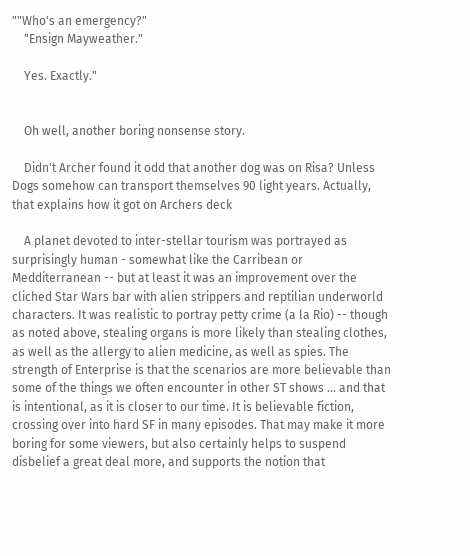""Who's an emergency?"
    "Ensign Mayweather."

    Yes. Exactly."


    Oh well, another boring nonsense story.

    Didn't Archer found it odd that another dog was on Risa? Unless Dogs somehow can transport themselves 90 light years. Actually, that explains how it got on Archers deck

    A planet devoted to inter-stellar tourism was portrayed as surprisingly human - somewhat like the Carribean or Medditerranean -- but at least it was an improvement over the cliched Star Wars bar with alien strippers and reptilian underworld characters. It was realistic to portray petty crime (a la Rio) -- though as noted above, stealing organs is more likely than stealing clothes, as well as the allergy to alien medicine, as well as spies. The strength of Enterprise is that the scenarios are more believable than some of the things we often encounter in other ST shows ... and that is intentional, as it is closer to our time. It is believable fiction, crossing over into hard SF in many episodes. That may make it more boring for some viewers, but also certainly helps to suspend disbelief a great deal more, and supports the notion that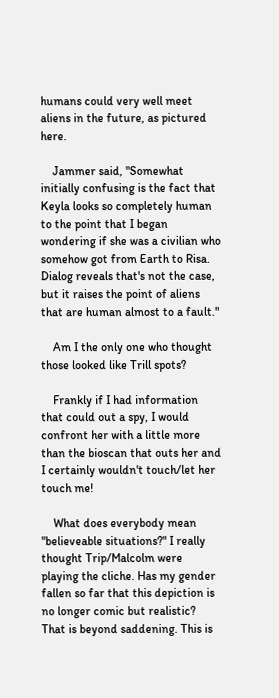humans could very well meet aliens in the future, as pictured here.

    Jammer said, "Somewhat initially confusing is the fact that Keyla looks so completely human to the point that I began wondering if she was a civilian who somehow got from Earth to Risa. Dialog reveals that's not the case, but it raises the point of aliens that are human almost to a fault."

    Am I the only one who thought those looked like Trill spots?

    Frankly if I had information that could out a spy, I would confront her with a little more than the bioscan that outs her and I certainly wouldn't touch/let her touch me!

    What does everybody mean "believeable situations?" I really thought Trip/Malcolm were playing the cliche. Has my gender fallen so far that this depiction is no longer comic but realistic? That is beyond saddening. This is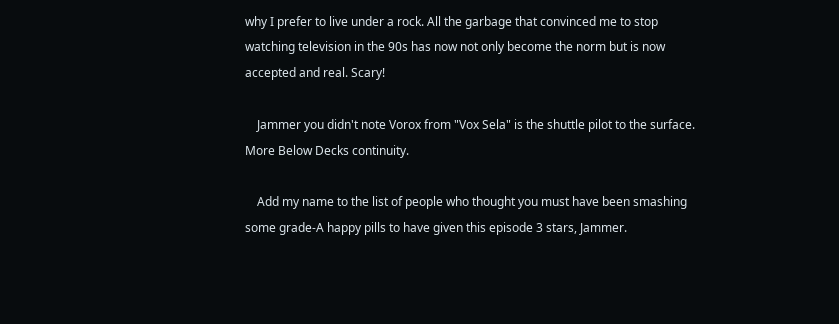why I prefer to live under a rock. All the garbage that convinced me to stop watching television in the 90s has now not only become the norm but is now accepted and real. Scary!

    Jammer you didn't note Vorox from "Vox Sela" is the shuttle pilot to the surface. More Below Decks continuity.

    Add my name to the list of people who thought you must have been smashing some grade-A happy pills to have given this episode 3 stars, Jammer.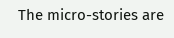The micro-stories are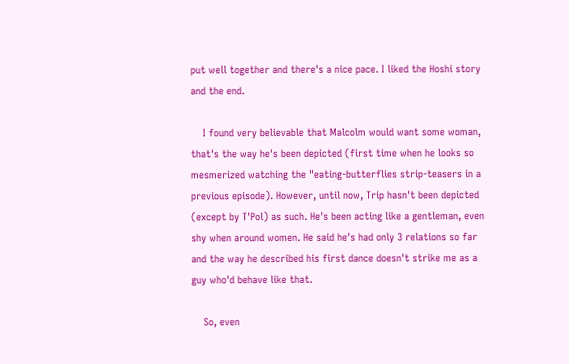put well together and there's a nice pace. I liked the Hoshi story and the end.

    I found very believable that Malcolm would want some woman, that's the way he's been depicted (first time when he looks so mesmerized watching the "eating-butterflies strip-teasers in a previous episode). However, until now, Trip hasn't been depicted (except by T'Pol) as such. He's been acting like a gentleman, even shy when around women. He said he's had only 3 relations so far and the way he described his first dance doesn't strike me as a guy who'd behave like that.

    So, even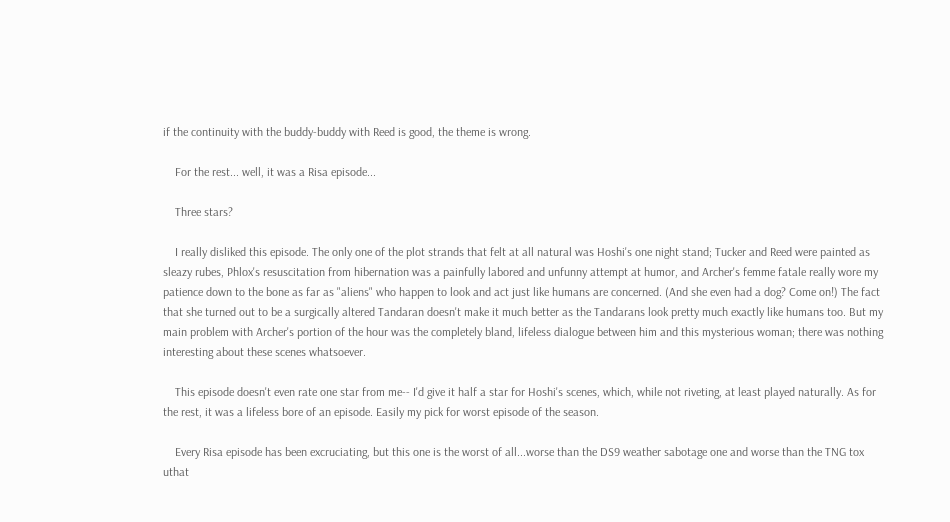if the continuity with the buddy-buddy with Reed is good, the theme is wrong.

    For the rest... well, it was a Risa episode...

    Three stars?

    I really disliked this episode. The only one of the plot strands that felt at all natural was Hoshi's one night stand; Tucker and Reed were painted as sleazy rubes, Phlox's resuscitation from hibernation was a painfully labored and unfunny attempt at humor, and Archer's femme fatale really wore my patience down to the bone as far as "aliens" who happen to look and act just like humans are concerned. (And she even had a dog? Come on!) The fact that she turned out to be a surgically altered Tandaran doesn't make it much better as the Tandarans look pretty much exactly like humans too. But my main problem with Archer's portion of the hour was the completely bland, lifeless dialogue between him and this mysterious woman; there was nothing interesting about these scenes whatsoever.

    This episode doesn't even rate one star from me-- I'd give it half a star for Hoshi's scenes, which, while not riveting, at least played naturally. As for the rest, it was a lifeless bore of an episode. Easily my pick for worst episode of the season.

    Every Risa episode has been excruciating, but this one is the worst of all...worse than the DS9 weather sabotage one and worse than the TNG tox uthat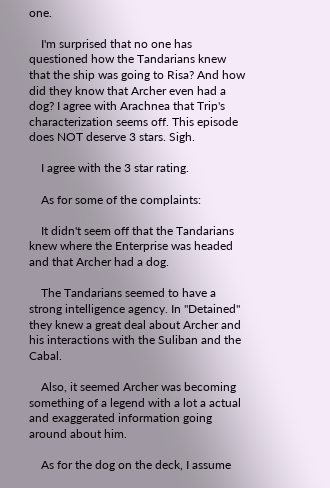one.

    I'm surprised that no one has questioned how the Tandarians knew that the ship was going to Risa? And how did they know that Archer even had a dog? I agree with Arachnea that Trip's characterization seems off. This episode does NOT deserve 3 stars. Sigh.

    I agree with the 3 star rating.

    As for some of the complaints:

    It didn't seem off that the Tandarians knew where the Enterprise was headed and that Archer had a dog.

    The Tandarians seemed to have a strong intelligence agency. In "Detained" they knew a great deal about Archer and his interactions with the Suliban and the Cabal.

    Also, it seemed Archer was becoming something of a legend with a lot a actual and exaggerated information going around about him.

    As for the dog on the deck, I assume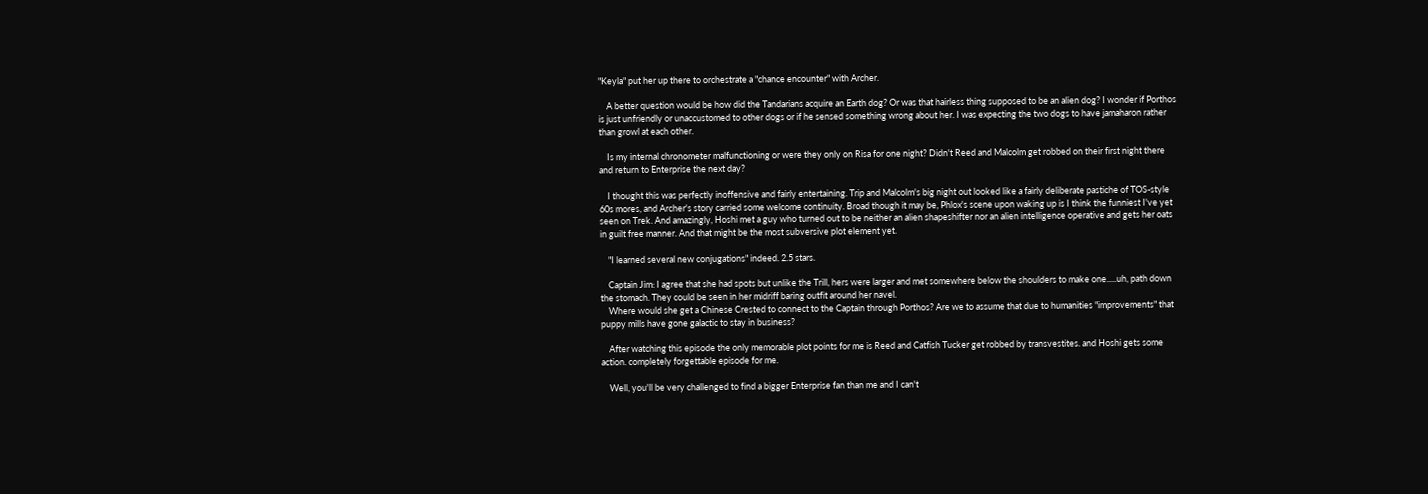"Keyla" put her up there to orchestrate a "chance encounter" with Archer.

    A better question would be how did the Tandarians acquire an Earth dog? Or was that hairless thing supposed to be an alien dog? I wonder if Porthos is just unfriendly or unaccustomed to other dogs or if he sensed something wrong about her. I was expecting the two dogs to have jamaharon rather than growl at each other.

    Is my internal chronometer malfunctioning or were they only on Risa for one night? Didn't Reed and Malcolm get robbed on their first night there and return to Enterprise the next day?

    I thought this was perfectly inoffensive and fairly entertaining. Trip and Malcolm's big night out looked like a fairly deliberate pastiche of TOS-style 60s mores, and Archer's story carried some welcome continuity. Broad though it may be, Phlox's scene upon waking up is I think the funniest I've yet seen on Trek. And amazingly, Hoshi met a guy who turned out to be neither an alien shapeshifter nor an alien intelligence operative and gets her oats in guilt free manner. And that might be the most subversive plot element yet.

    "I learned several new conjugations" indeed. 2.5 stars.

    Captain Jim: I agree that she had spots but unlike the Trill, hers were larger and met somewhere below the shoulders to make one.....uh, path down the stomach. They could be seen in her midriff baring outfit around her navel.
    Where would she get a Chinese Crested to connect to the Captain through Porthos? Are we to assume that due to humanities "improvements" that puppy mills have gone galactic to stay in business?

    After watching this episode the only memorable plot points for me is Reed and Catfish Tucker get robbed by transvestites. and Hoshi gets some action. completely forgettable episode for me.

    Well, you'll be very challenged to find a bigger Enterprise fan than me and I can't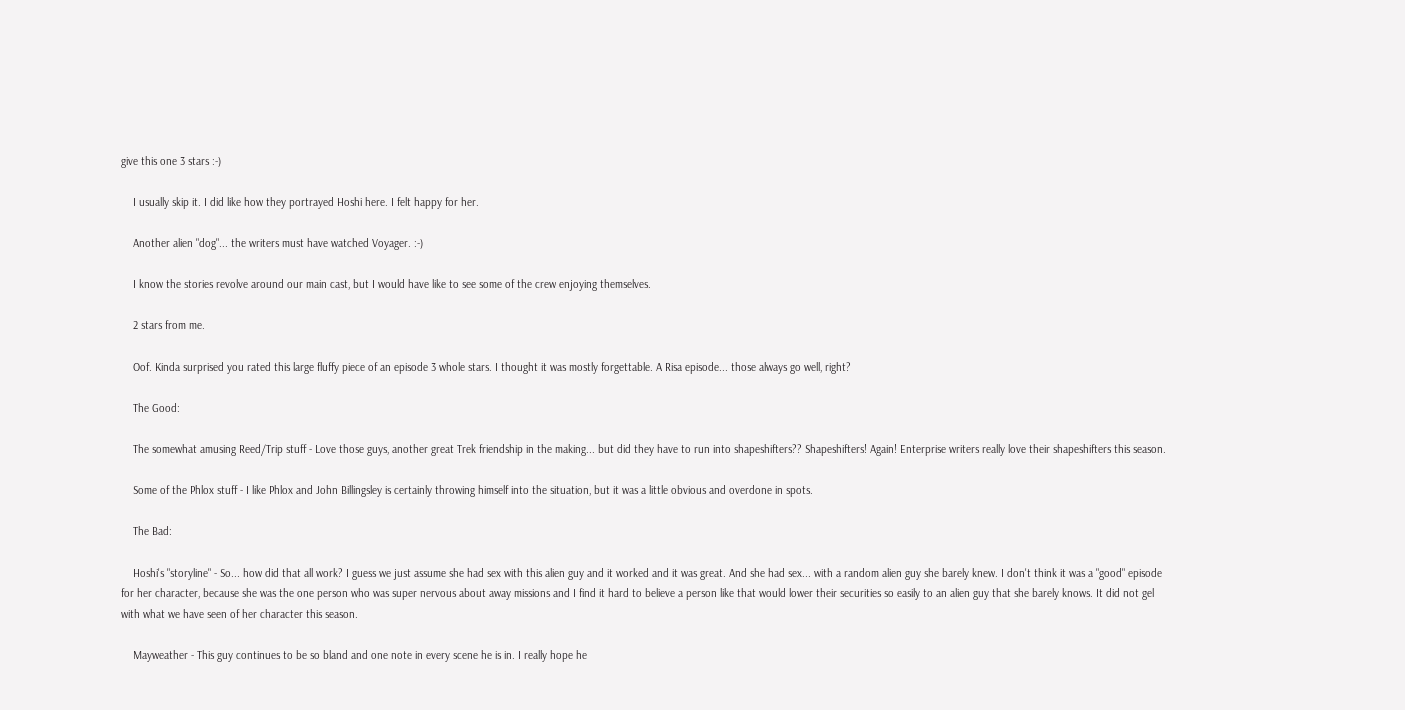give this one 3 stars :-)

    I usually skip it. I did like how they portrayed Hoshi here. I felt happy for her.

    Another alien "dog"... the writers must have watched Voyager. :-)

    I know the stories revolve around our main cast, but I would have like to see some of the crew enjoying themselves.

    2 stars from me.

    Oof. Kinda surprised you rated this large fluffy piece of an episode 3 whole stars. I thought it was mostly forgettable. A Risa episode... those always go well, right?

    The Good:

    The somewhat amusing Reed/Trip stuff - Love those guys, another great Trek friendship in the making... but did they have to run into shapeshifters?? Shapeshifters! Again! Enterprise writers really love their shapeshifters this season.

    Some of the Phlox stuff - I like Phlox and John Billingsley is certainly throwing himself into the situation, but it was a little obvious and overdone in spots.

    The Bad:

    Hoshi's "storyline" - So... how did that all work? I guess we just assume she had sex with this alien guy and it worked and it was great. And she had sex... with a random alien guy she barely knew. I don't think it was a "good" episode for her character, because she was the one person who was super nervous about away missions and I find it hard to believe a person like that would lower their securities so easily to an alien guy that she barely knows. It did not gel with what we have seen of her character this season.

    Mayweather - This guy continues to be so bland and one note in every scene he is in. I really hope he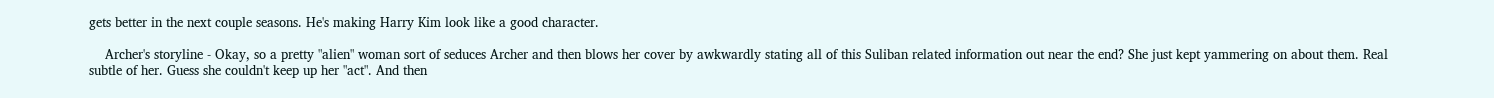gets better in the next couple seasons. He's making Harry Kim look like a good character.

    Archer's storyline - Okay, so a pretty "alien" woman sort of seduces Archer and then blows her cover by awkwardly stating all of this Suliban related information out near the end? She just kept yammering on about them. Real subtle of her. Guess she couldn't keep up her "act". And then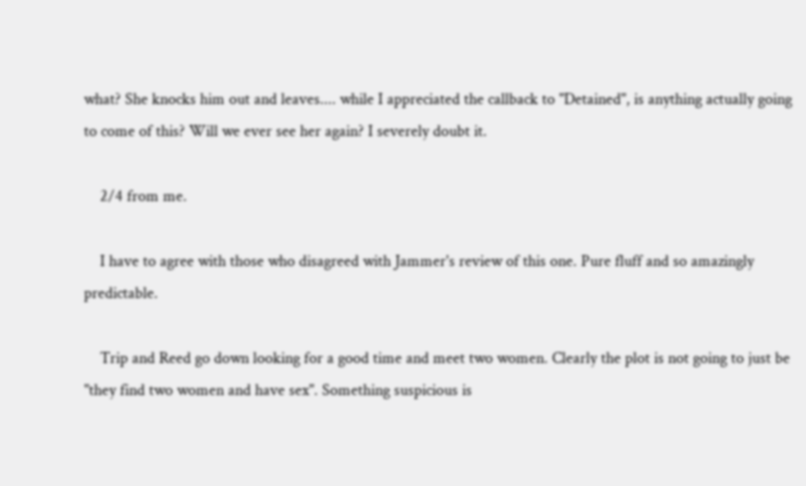what? She knocks him out and leaves.... while I appreciated the callback to "Detained", is anything actually going to come of this? Will we ever see her again? I severely doubt it.

    2/4 from me.

    I have to agree with those who disagreed with Jammer's review of this one. Pure fluff and so amazingly predictable.

    Trip and Reed go down looking for a good time and meet two women. Clearly the plot is not going to just be "they find two women and have sex". Something suspicious is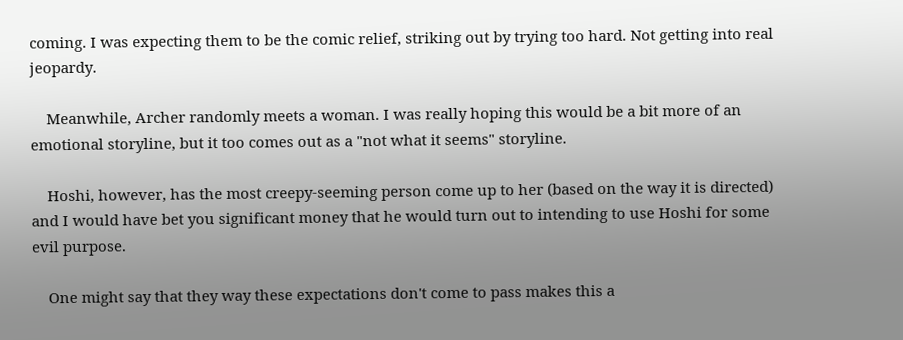coming. I was expecting them to be the comic relief, striking out by trying too hard. Not getting into real jeopardy.

    Meanwhile, Archer randomly meets a woman. I was really hoping this would be a bit more of an emotional storyline, but it too comes out as a "not what it seems" storyline.

    Hoshi, however, has the most creepy-seeming person come up to her (based on the way it is directed) and I would have bet you significant money that he would turn out to intending to use Hoshi for some evil purpose.

    One might say that they way these expectations don't come to pass makes this a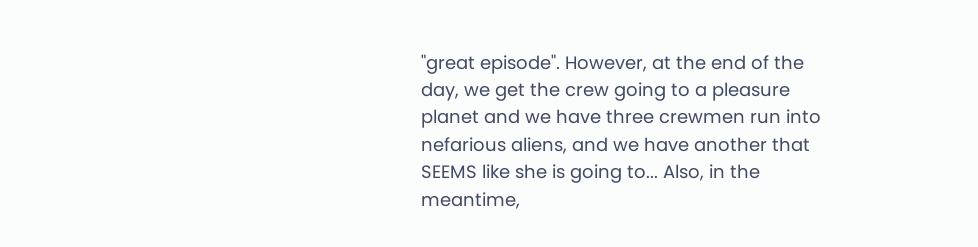"great episode". However, at the end of the day, we get the crew going to a pleasure planet and we have three crewmen run into nefarious aliens, and we have another that SEEMS like she is going to... Also, in the meantime,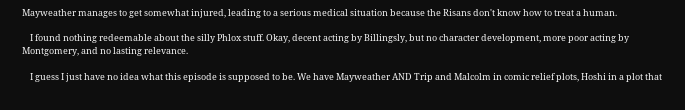Mayweather manages to get somewhat injured, leading to a serious medical situation because the Risans don't know how to treat a human.

    I found nothing redeemable about the silly Phlox stuff. Okay, decent acting by Billingsly, but no character development, more poor acting by Montgomery, and no lasting relevance.

    I guess I just have no idea what this episode is supposed to be. We have Mayweather AND Trip and Malcolm in comic relief plots, Hoshi in a plot that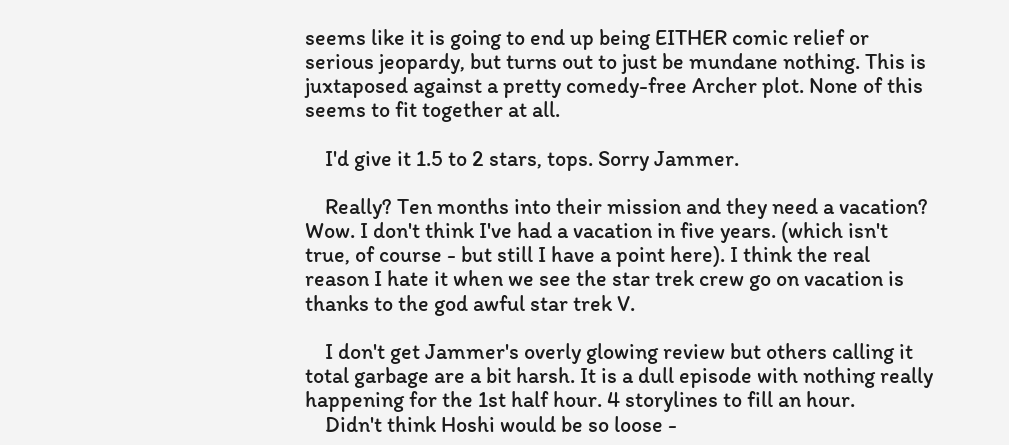seems like it is going to end up being EITHER comic relief or serious jeopardy, but turns out to just be mundane nothing. This is juxtaposed against a pretty comedy-free Archer plot. None of this seems to fit together at all.

    I'd give it 1.5 to 2 stars, tops. Sorry Jammer.

    Really? Ten months into their mission and they need a vacation? Wow. I don't think I've had a vacation in five years. (which isn't true, of course - but still I have a point here). I think the real reason I hate it when we see the star trek crew go on vacation is thanks to the god awful star trek V.

    I don't get Jammer's overly glowing review but others calling it total garbage are a bit harsh. It is a dull episode with nothing really happening for the 1st half hour. 4 storylines to fill an hour.
    Didn't think Hoshi would be so loose -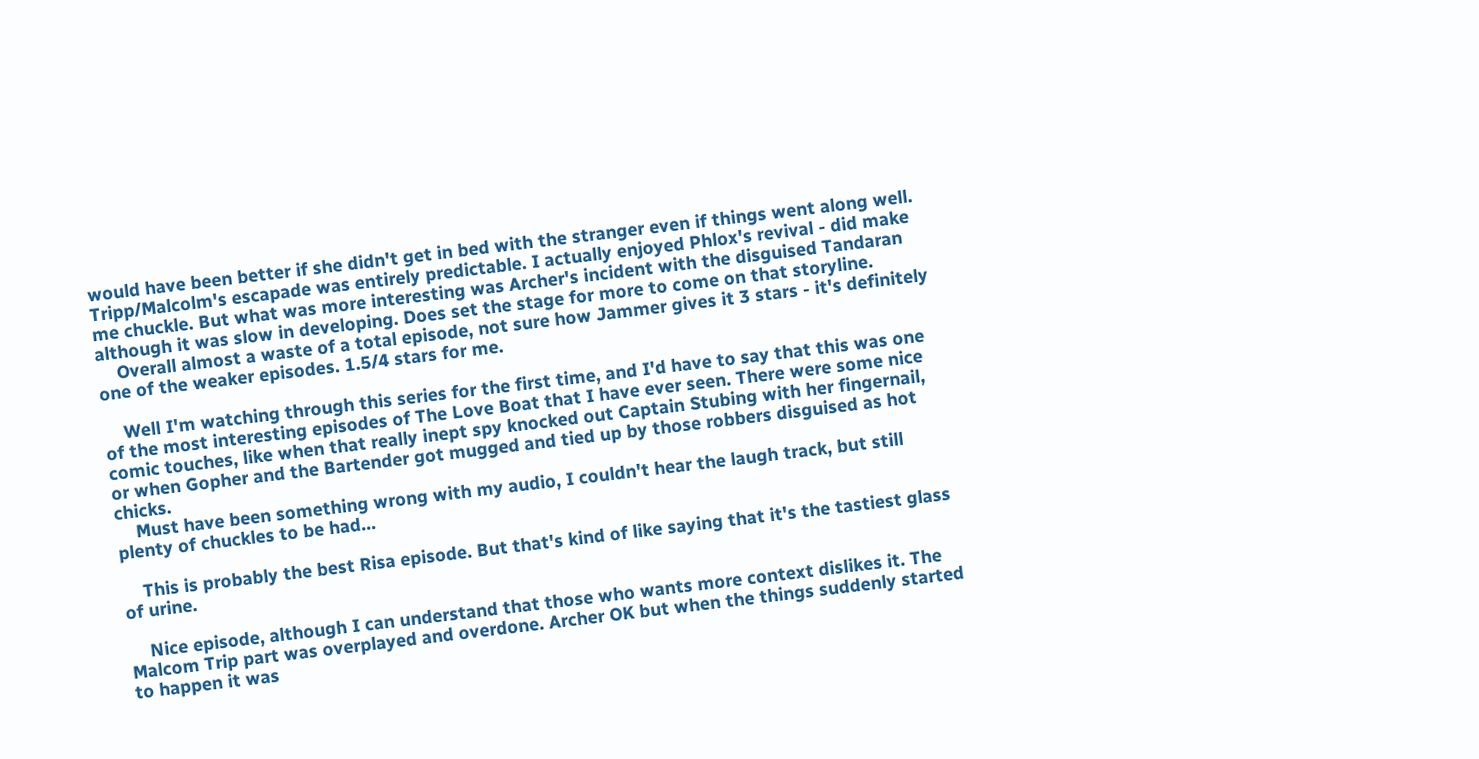would have been better if she didn't get in bed with the stranger even if things went along well. Tripp/Malcolm's escapade was entirely predictable. I actually enjoyed Phlox's revival - did make me chuckle. But what was more interesting was Archer's incident with the disguised Tandaran although it was slow in developing. Does set the stage for more to come on that storyline.
    Overall almost a waste of a total episode, not sure how Jammer gives it 3 stars - it's definitely one of the weaker episodes. 1.5/4 stars for me.

    Well I'm watching through this series for the first time, and I'd have to say that this was one of the most interesting episodes of The Love Boat that I have ever seen. There were some nice comic touches, like when that really inept spy knocked out Captain Stubing with her fingernail, or when Gopher and the Bartender got mugged and tied up by those robbers disguised as hot chicks.
    Must have been something wrong with my audio, I couldn't hear the laugh track, but still plenty of chuckles to be had...

    This is probably the best Risa episode. But that's kind of like saying that it's the tastiest glass of urine.

    Nice episode, although I can understand that those who wants more context dislikes it. The Malcom Trip part was overplayed and overdone. Archer OK but when the things suddenly started to happen it was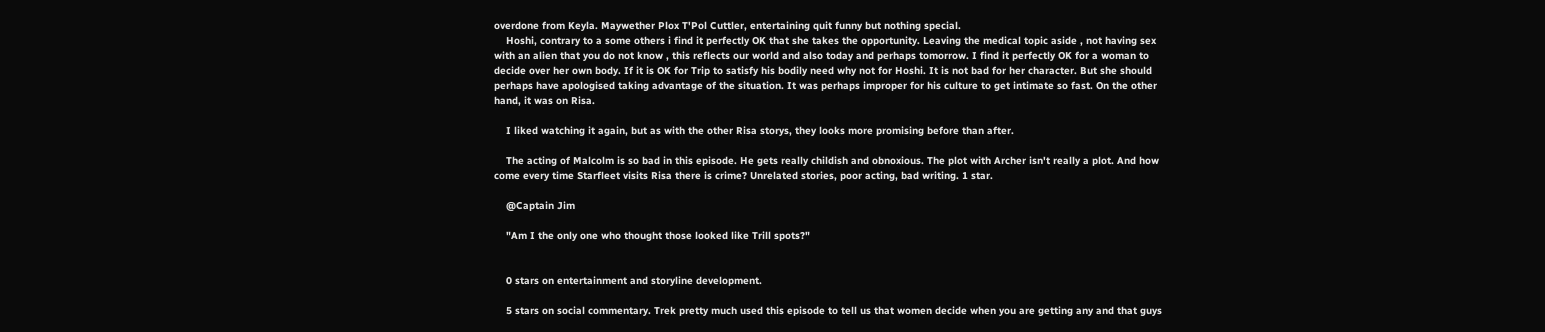overdone from Keyla. Maywether Plox T'Pol Cuttler, entertaining quit funny but nothing special.
    Hoshi, contrary to a some others i find it perfectly OK that she takes the opportunity. Leaving the medical topic aside , not having sex with an alien that you do not know , this reflects our world and also today and perhaps tomorrow. I find it perfectly OK for a woman to decide over her own body. If it is OK for Trip to satisfy his bodily need why not for Hoshi. It is not bad for her character. But she should perhaps have apologised taking advantage of the situation. It was perhaps improper for his culture to get intimate so fast. On the other hand, it was on Risa.

    I liked watching it again, but as with the other Risa storys, they looks more promising before than after.

    The acting of Malcolm is so bad in this episode. He gets really childish and obnoxious. The plot with Archer isn't really a plot. And how come every time Starfleet visits Risa there is crime? Unrelated stories, poor acting, bad writing. 1 star.

    @Captain Jim

    "Am I the only one who thought those looked like Trill spots?"


    0 stars on entertainment and storyline development.

    5 stars on social commentary. Trek pretty much used this episode to tell us that women decide when you are getting any and that guys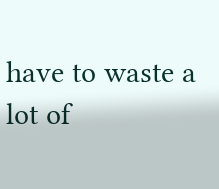have to waste a lot of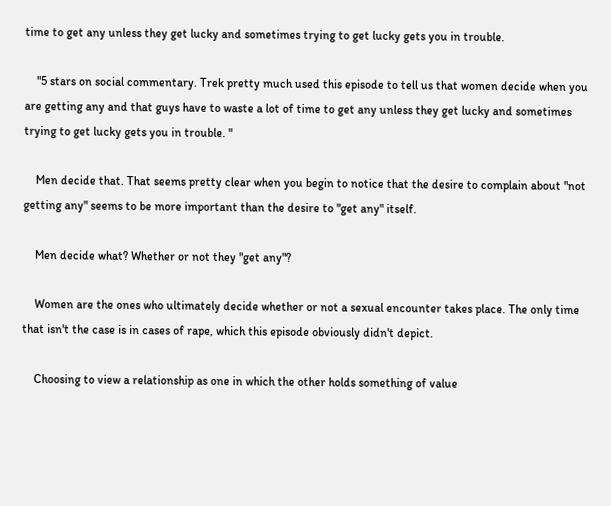time to get any unless they get lucky and sometimes trying to get lucky gets you in trouble.

    "5 stars on social commentary. Trek pretty much used this episode to tell us that women decide when you are getting any and that guys have to waste a lot of time to get any unless they get lucky and sometimes trying to get lucky gets you in trouble. "

    Men decide that. That seems pretty clear when you begin to notice that the desire to complain about "not getting any" seems to be more important than the desire to "get any" itself.

    Men decide what? Whether or not they "get any"?

    Women are the ones who ultimately decide whether or not a sexual encounter takes place. The only time that isn't the case is in cases of rape, which this episode obviously didn't depict.

    Choosing to view a relationship as one in which the other holds something of value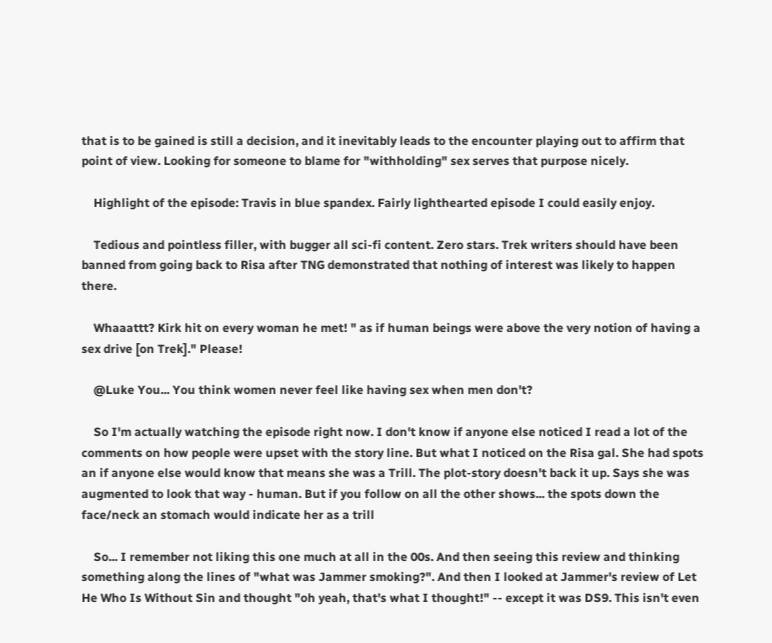that is to be gained is still a decision, and it inevitably leads to the encounter playing out to affirm that point of view. Looking for someone to blame for "withholding" sex serves that purpose nicely.

    Highlight of the episode: Travis in blue spandex. Fairly lighthearted episode I could easily enjoy.

    Tedious and pointless filler, with bugger all sci-fi content. Zero stars. Trek writers should have been banned from going back to Risa after TNG demonstrated that nothing of interest was likely to happen there.

    Whaaattt? Kirk hit on every woman he met! " as if human beings were above the very notion of having a sex drive [on Trek]." Please!

    @Luke You... You think women never feel like having sex when men don't?

    So I'm actually watching the episode right now. I don't know if anyone else noticed I read a lot of the comments on how people were upset with the story line. But what I noticed on the Risa gal. She had spots an if anyone else would know that means she was a Trill. The plot-story doesn't back it up. Says she was augmented to look that way - human. But if you follow on all the other shows... the spots down the face/neck an stomach would indicate her as a trill

    So... I remember not liking this one much at all in the 00s. And then seeing this review and thinking something along the lines of "what was Jammer smoking?". And then I looked at Jammer's review of Let He Who Is Without Sin and thought "oh yeah, that's what I thought!" -- except it was DS9. This isn't even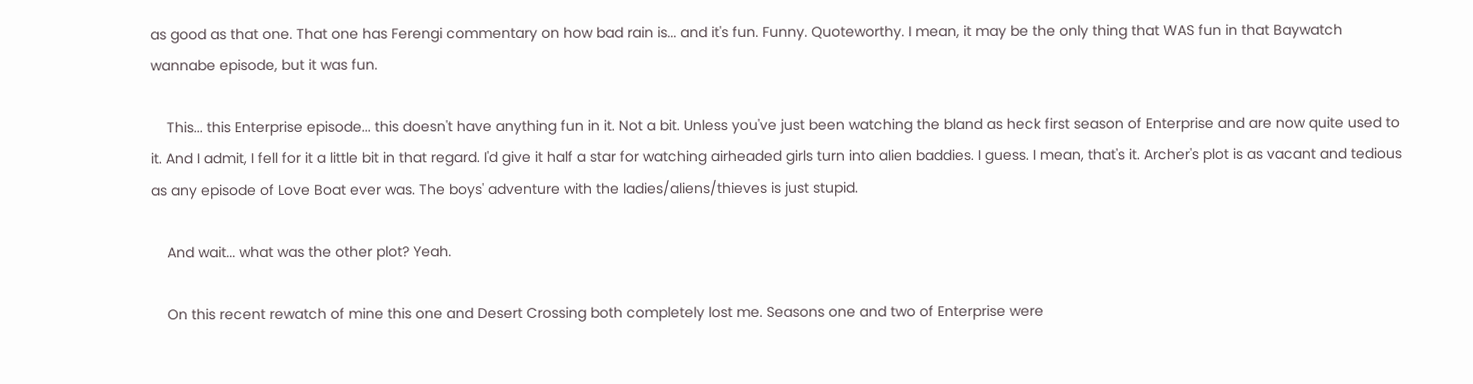as good as that one. That one has Ferengi commentary on how bad rain is... and it's fun. Funny. Quoteworthy. I mean, it may be the only thing that WAS fun in that Baywatch wannabe episode, but it was fun.

    This... this Enterprise episode... this doesn't have anything fun in it. Not a bit. Unless you've just been watching the bland as heck first season of Enterprise and are now quite used to it. And I admit, I fell for it a little bit in that regard. I'd give it half a star for watching airheaded girls turn into alien baddies. I guess. I mean, that's it. Archer's plot is as vacant and tedious as any episode of Love Boat ever was. The boys' adventure with the ladies/aliens/thieves is just stupid.

    And wait... what was the other plot? Yeah.

    On this recent rewatch of mine this one and Desert Crossing both completely lost me. Seasons one and two of Enterprise were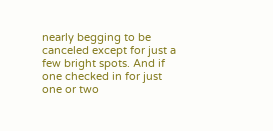nearly begging to be canceled except for just a few bright spots. And if one checked in for just one or two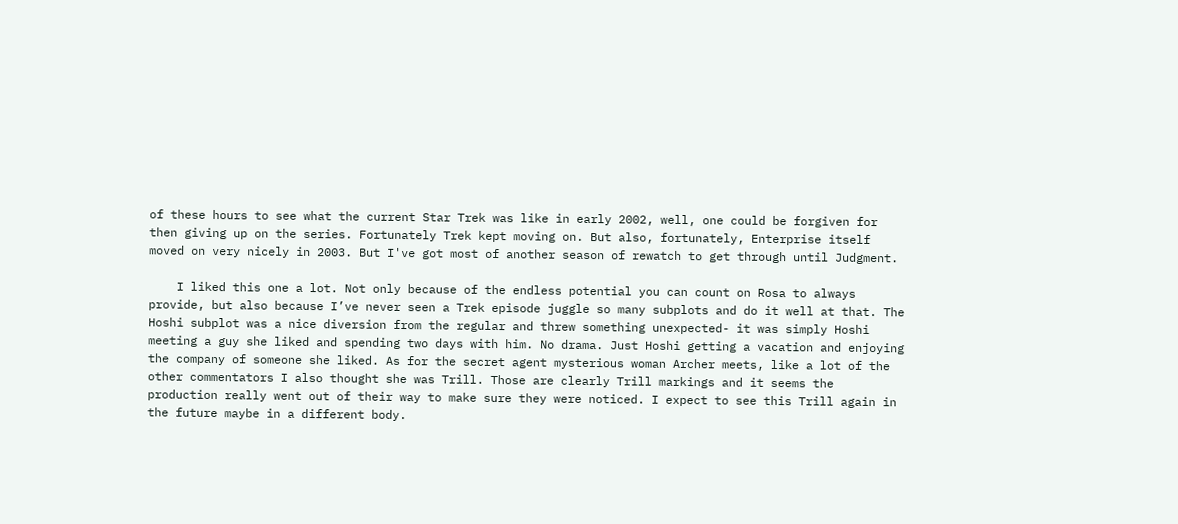of these hours to see what the current Star Trek was like in early 2002, well, one could be forgiven for then giving up on the series. Fortunately Trek kept moving on. But also, fortunately, Enterprise itself moved on very nicely in 2003. But I've got most of another season of rewatch to get through until Judgment.

    I liked this one a lot. Not only because of the endless potential you can count on Rosa to always provide, but also because I’ve never seen a Trek episode juggle so many subplots and do it well at that. The Hoshi subplot was a nice diversion from the regular and threw something unexpected- it was simply Hoshi meeting a guy she liked and spending two days with him. No drama. Just Hoshi getting a vacation and enjoying the company of someone she liked. As for the secret agent mysterious woman Archer meets, like a lot of the other commentators I also thought she was Trill. Those are clearly Trill markings and it seems the production really went out of their way to make sure they were noticed. I expect to see this Trill again in the future maybe in a different body.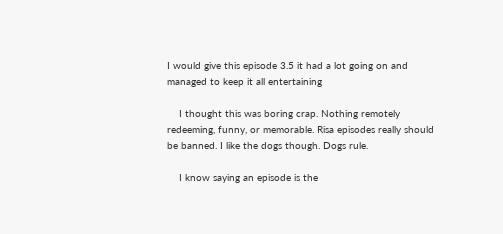I would give this episode 3.5 it had a lot going on and managed to keep it all entertaining

    I thought this was boring crap. Nothing remotely redeeming, funny, or memorable. Risa episodes really should be banned. I like the dogs though. Dogs rule.

    I know saying an episode is the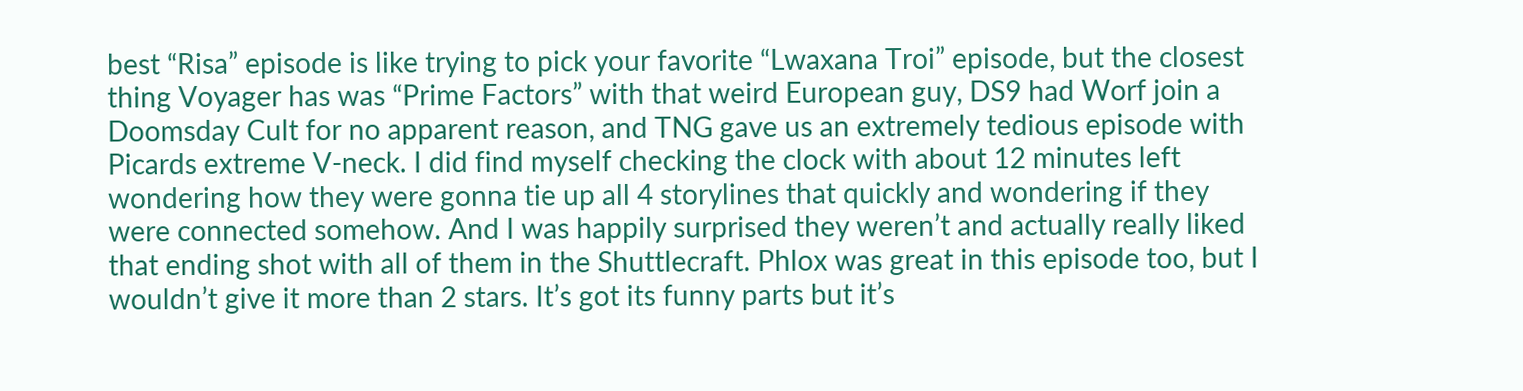best “Risa” episode is like trying to pick your favorite “Lwaxana Troi” episode, but the closest thing Voyager has was “Prime Factors” with that weird European guy, DS9 had Worf join a Doomsday Cult for no apparent reason, and TNG gave us an extremely tedious episode with Picards extreme V-neck. I did find myself checking the clock with about 12 minutes left wondering how they were gonna tie up all 4 storylines that quickly and wondering if they were connected somehow. And I was happily surprised they weren’t and actually really liked that ending shot with all of them in the Shuttlecraft. Phlox was great in this episode too, but I wouldn’t give it more than 2 stars. It’s got its funny parts but it’s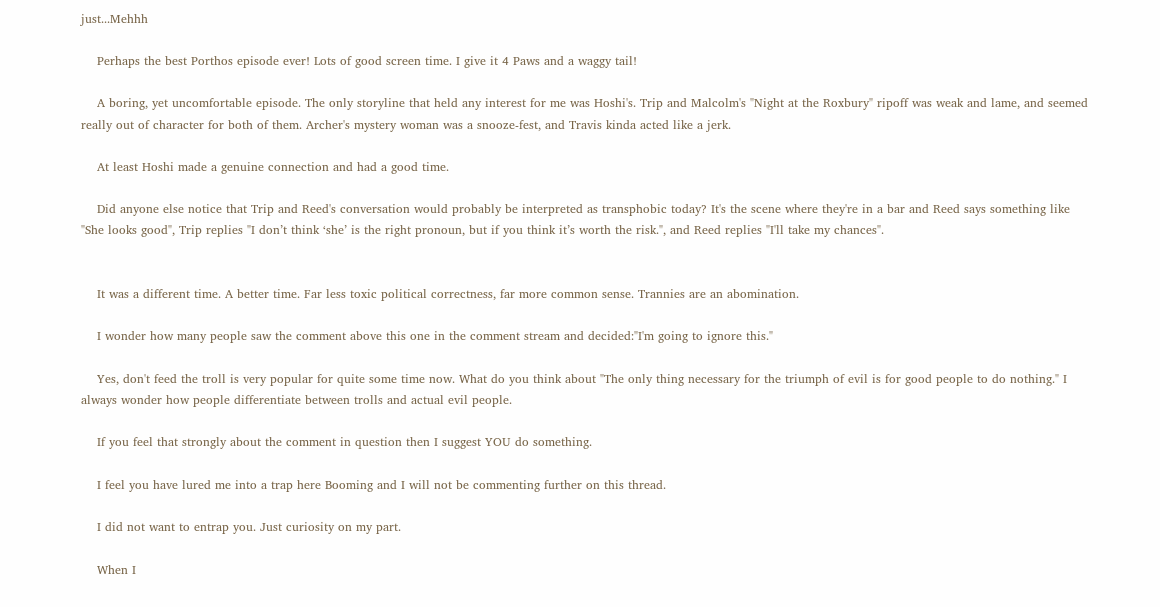just...Mehhh

    Perhaps the best Porthos episode ever! Lots of good screen time. I give it 4 Paws and a waggy tail!

    A boring, yet uncomfortable episode. The only storyline that held any interest for me was Hoshi's. Trip and Malcolm's "Night at the Roxbury" ripoff was weak and lame, and seemed really out of character for both of them. Archer's mystery woman was a snooze-fest, and Travis kinda acted like a jerk.

    At least Hoshi made a genuine connection and had a good time.

    Did anyone else notice that Trip and Reed's conversation would probably be interpreted as transphobic today? It's the scene where they're in a bar and Reed says something like "She looks good", Trip replies "I don’t think ‘she’ is the right pronoun, but if you think it’s worth the risk.", and Reed replies "I'll take my chances".


    It was a different time. A better time. Far less toxic political correctness, far more common sense. Trannies are an abomination.

    I wonder how many people saw the comment above this one in the comment stream and decided:"I'm going to ignore this."

    Yes, don't feed the troll is very popular for quite some time now. What do you think about "The only thing necessary for the triumph of evil is for good people to do nothing." I always wonder how people differentiate between trolls and actual evil people.

    If you feel that strongly about the comment in question then I suggest YOU do something.

    I feel you have lured me into a trap here Booming and I will not be commenting further on this thread.

    I did not want to entrap you. Just curiosity on my part.

    When I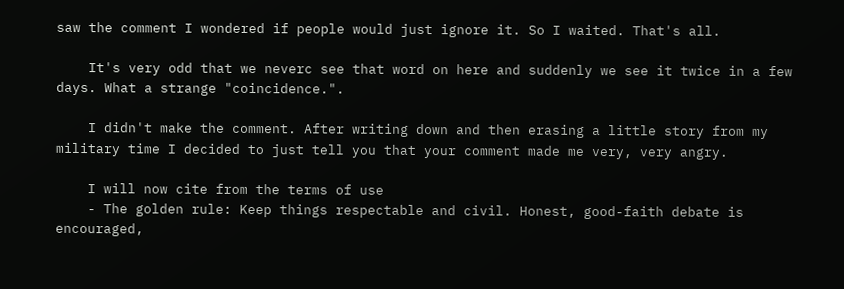saw the comment I wondered if people would just ignore it. So I waited. That's all.

    It's very odd that we neverc see that word on here and suddenly we see it twice in a few days. What a strange "coincidence.".

    I didn't make the comment. After writing down and then erasing a little story from my military time I decided to just tell you that your comment made me very, very angry.

    I will now cite from the terms of use
    - The golden rule: Keep things respectable and civil. Honest, good-faith debate is encouraged,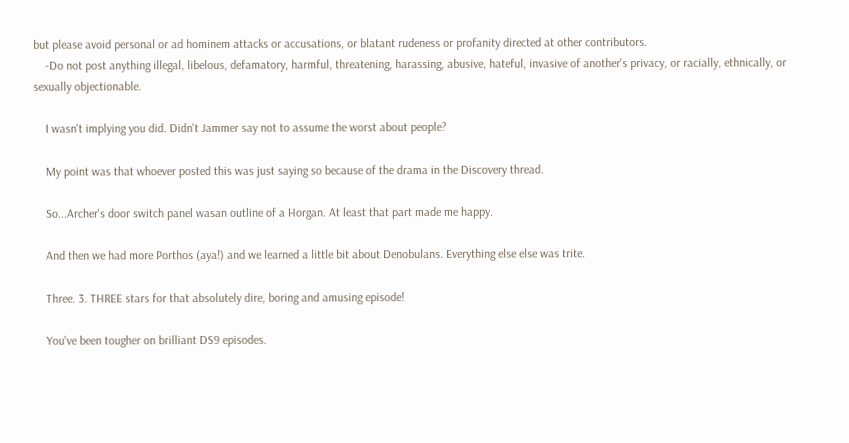but please avoid personal or ad hominem attacks or accusations, or blatant rudeness or profanity directed at other contributors.
    -Do not post anything illegal, libelous, defamatory, harmful, threatening, harassing, abusive, hateful, invasive of another's privacy, or racially, ethnically, or sexually objectionable.

    I wasn't implying you did. Didn't Jammer say not to assume the worst about people?

    My point was that whoever posted this was just saying so because of the drama in the Discovery thread.

    So...Archer's door switch panel wasan outline of a Horgan. At least that part made me happy.

    And then we had more Porthos (aya!) and we learned a little bit about Denobulans. Everything else else was trite.

    Three. 3. THREE stars for that absolutely dire, boring and amusing episode!

    You've been tougher on brilliant DS9 episodes.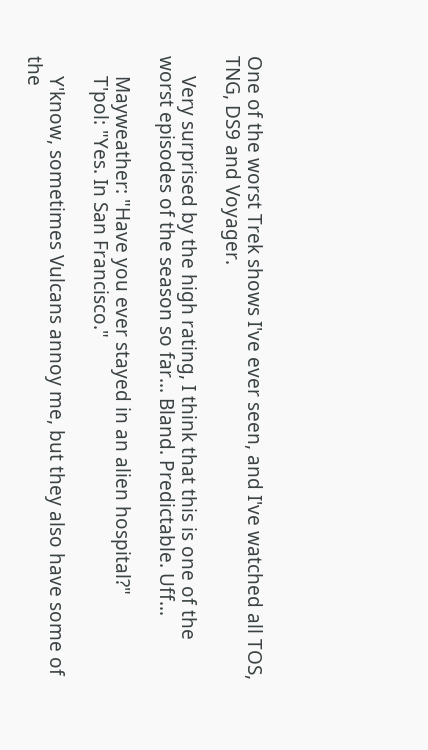One of the worst Trek shows I've ever seen, and I've watched all TOS, TNG, DS9 and Voyager.

    Very surprised by the high rating, I think that this is one of the worst episodes of the season so far... Bland. Predictable. Uff...

    Mayweather: "Have you ever stayed in an alien hospital?"
    T'pol: "Yes. In San Francisco."

    Y'know, sometimes Vulcans annoy me, but they also have some of the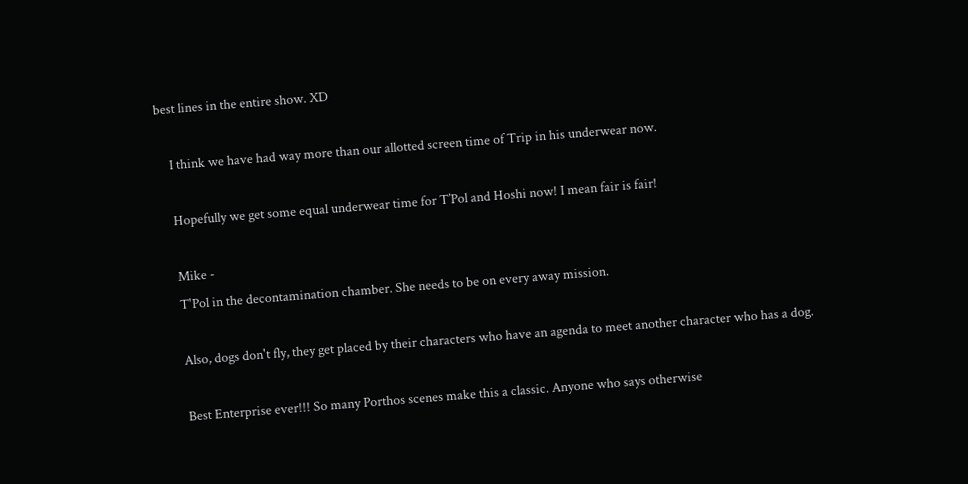best lines in the entire show. XD

    I think we have had way more than our allotted screen time of Trip in his underwear now.

    Hopefully we get some equal underwear time for T’Pol and Hoshi now! I mean fair is fair!

    Mike -
    T'Pol in the decontamination chamber. She needs to be on every away mission.

    Also, dogs don't fly, they get placed by their characters who have an agenda to meet another character who has a dog.

    Best Enterprise ever!!! So many Porthos scenes make this a classic. Anyone who says otherwise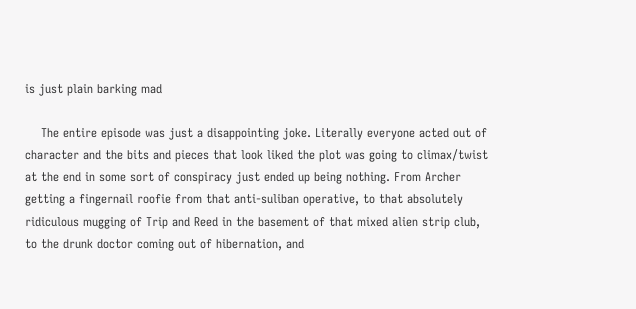is just plain barking mad

    The entire episode was just a disappointing joke. Literally everyone acted out of character and the bits and pieces that look liked the plot was going to climax/twist at the end in some sort of conspiracy just ended up being nothing. From Archer getting a fingernail roofie from that anti-suliban operative, to that absolutely ridiculous mugging of Trip and Reed in the basement of that mixed alien strip club, to the drunk doctor coming out of hibernation, and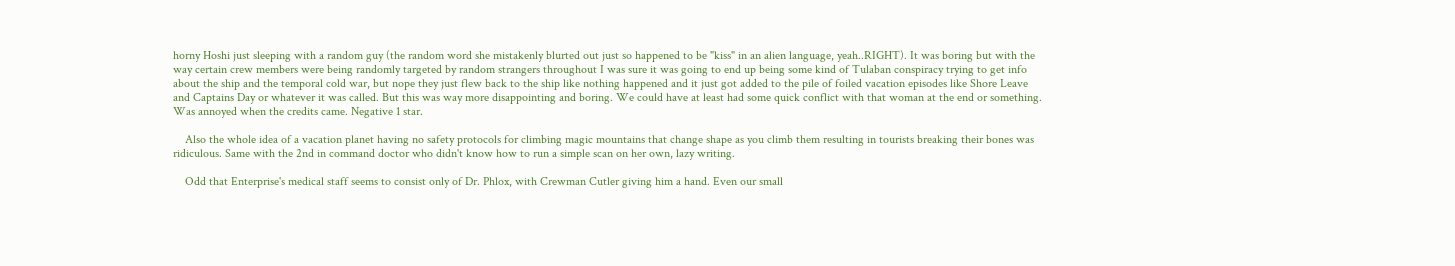horny Hoshi just sleeping with a random guy (the random word she mistakenly blurted out just so happened to be "kiss" in an alien language, yeah..RIGHT). It was boring but with the way certain crew members were being randomly targeted by random strangers throughout I was sure it was going to end up being some kind of Tulaban conspiracy trying to get info about the ship and the temporal cold war, but nope they just flew back to the ship like nothing happened and it just got added to the pile of foiled vacation episodes like Shore Leave and Captains Day or whatever it was called. But this was way more disappointing and boring. We could have at least had some quick conflict with that woman at the end or something. Was annoyed when the credits came. Negative 1 star.

    Also the whole idea of a vacation planet having no safety protocols for climbing magic mountains that change shape as you climb them resulting in tourists breaking their bones was ridiculous. Same with the 2nd in command doctor who didn't know how to run a simple scan on her own, lazy writing.

    Odd that Enterprise's medical staff seems to consist only of Dr. Phlox, with Crewman Cutler giving him a hand. Even our small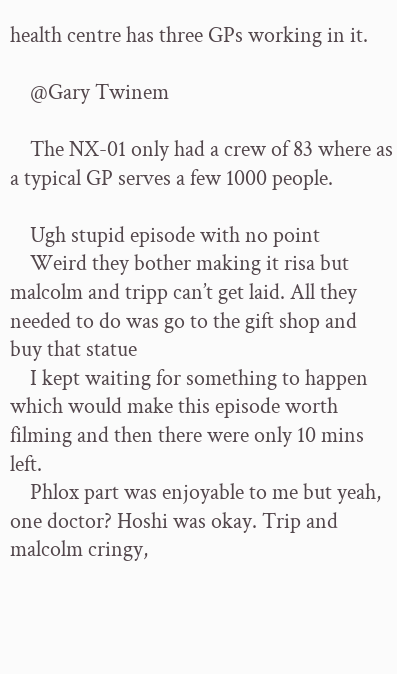health centre has three GPs working in it.

    @Gary Twinem

    The NX-01 only had a crew of 83 where as a typical GP serves a few 1000 people.

    Ugh stupid episode with no point
    Weird they bother making it risa but malcolm and tripp can’t get laid. All they needed to do was go to the gift shop and buy that statue
    I kept waiting for something to happen which would make this episode worth filming and then there were only 10 mins left.
    Phlox part was enjoyable to me but yeah, one doctor? Hoshi was okay. Trip and malcolm cringy,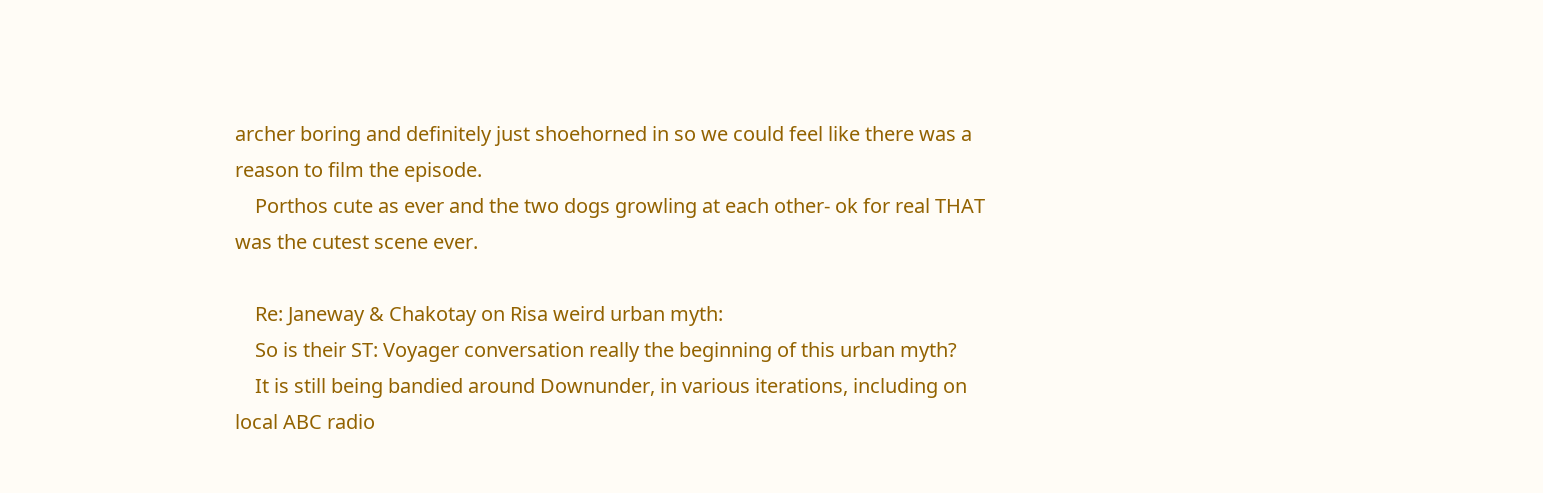archer boring and definitely just shoehorned in so we could feel like there was a reason to film the episode.
    Porthos cute as ever and the two dogs growling at each other- ok for real THAT was the cutest scene ever.

    Re: Janeway & Chakotay on Risa weird urban myth:
    So is their ST: Voyager conversation really the beginning of this urban myth?
    It is still being bandied around Downunder, in various iterations, including on local ABC radio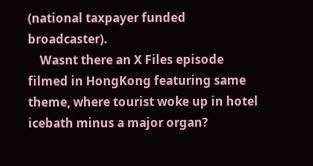(national taxpayer funded broadcaster).
    Wasnt there an X Files episode filmed in HongKong featuring same theme, where tourist woke up in hotel icebath minus a major organ?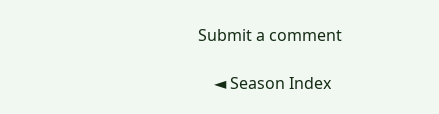Submit a comment

    ◄ Season Index